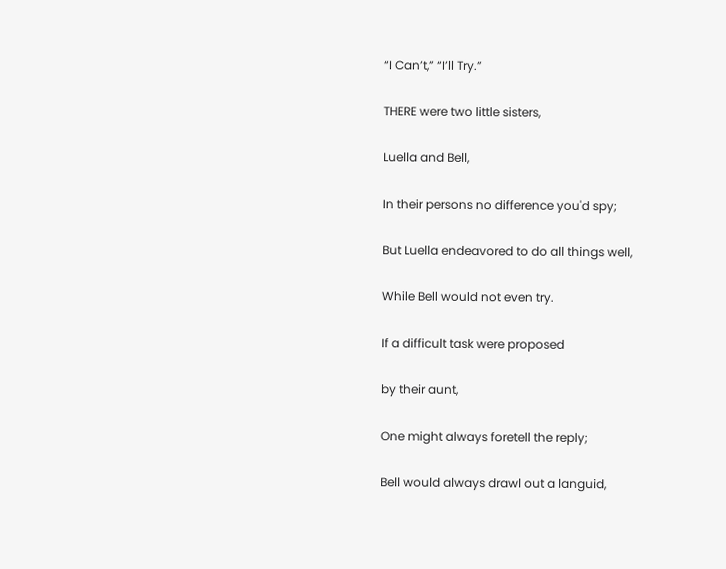“I Can’t,” “I’ll Try.”

THERE were two little sisters,

Luella and Bell,

In their persons no difference you'd spy;

But Luella endeavored to do all things well,

While Bell would not even try.

If a difficult task were proposed

by their aunt,

One might always foretell the reply;

Bell would always drawl out a languid,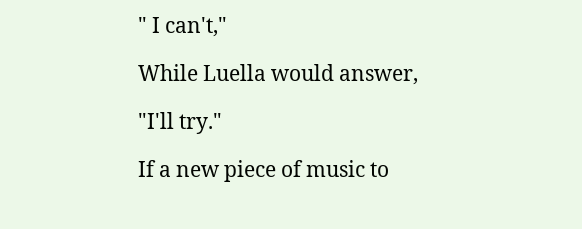" I can't,"

While Luella would answer,

"I'll try."

If a new piece of music to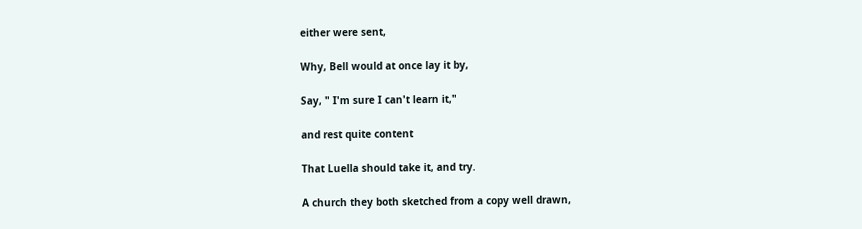either were sent,

Why, Bell would at once lay it by,

Say, " I'm sure I can't learn it,"

and rest quite content

That Luella should take it, and try.

A church they both sketched from a copy well drawn,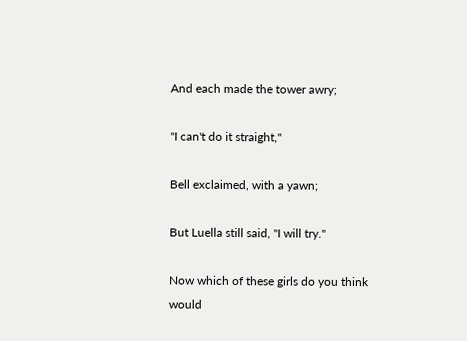And each made the tower awry;

"I can't do it straight,"

Bell exclaimed, with a yawn;

But Luella still said, "I will try."

Now which of these girls do you think would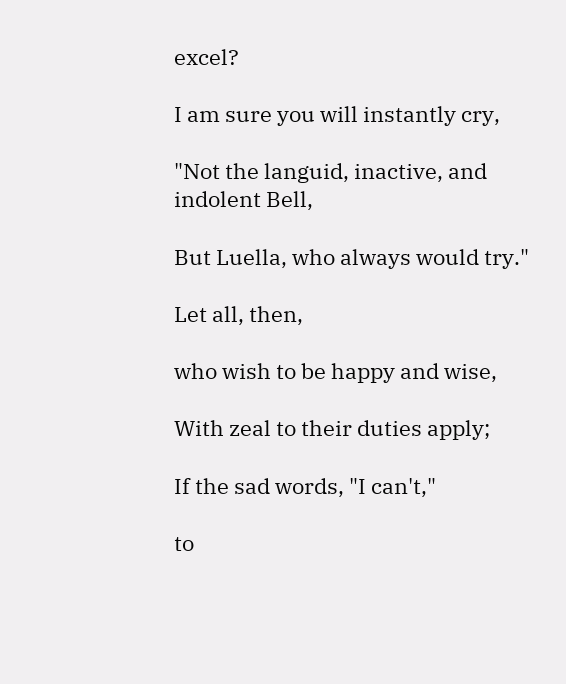excel?

I am sure you will instantly cry,

"Not the languid, inactive, and indolent Bell,

But Luella, who always would try."

Let all, then,

who wish to be happy and wise,

With zeal to their duties apply;

If the sad words, "I can't,"

to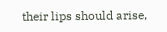their lips should arise,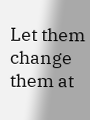Let them change them at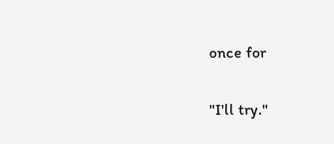once for

"I'll try."